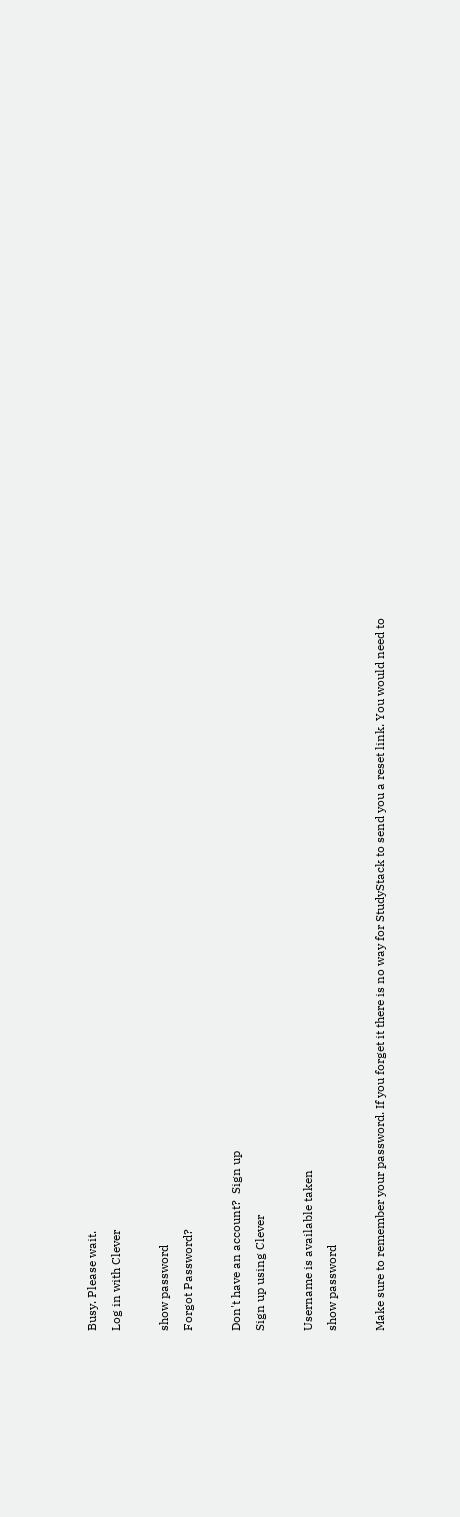Busy. Please wait.
Log in with Clever

show password
Forgot Password?

Don't have an account?  Sign up
Sign up using Clever

Username is available taken
show password

Make sure to remember your password. If you forget it there is no way for StudyStack to send you a reset link. You would need to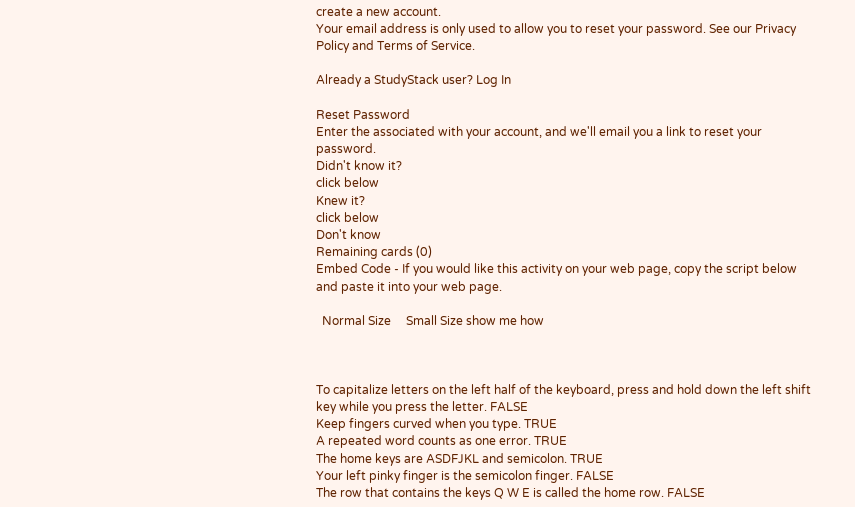create a new account.
Your email address is only used to allow you to reset your password. See our Privacy Policy and Terms of Service.

Already a StudyStack user? Log In

Reset Password
Enter the associated with your account, and we'll email you a link to reset your password.
Didn't know it?
click below
Knew it?
click below
Don't know
Remaining cards (0)
Embed Code - If you would like this activity on your web page, copy the script below and paste it into your web page.

  Normal Size     Small Size show me how



To capitalize letters on the left half of the keyboard, press and hold down the left shift key while you press the letter. FALSE
Keep fingers curved when you type. TRUE
A repeated word counts as one error. TRUE
The home keys are ASDFJKL and semicolon. TRUE
Your left pinky finger is the semicolon finger. FALSE
The row that contains the keys Q W E is called the home row. FALSE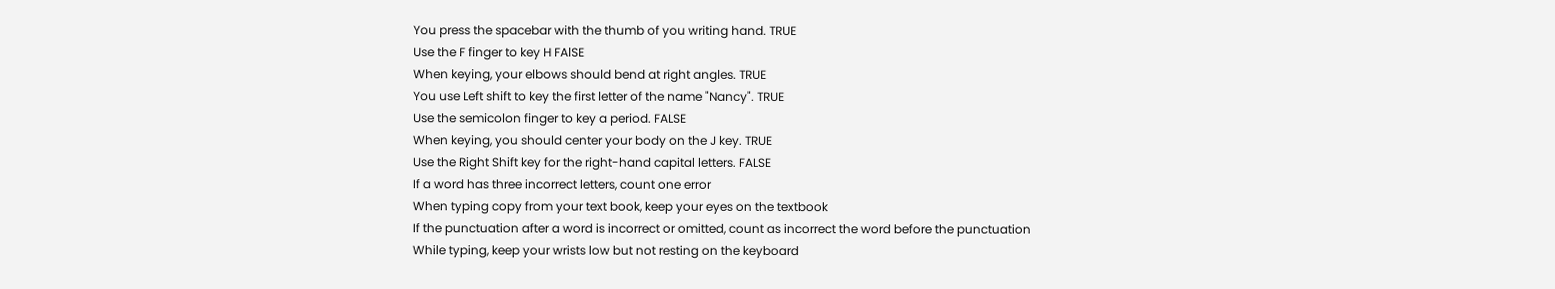You press the spacebar with the thumb of you writing hand. TRUE
Use the F finger to key H FAlSE
When keying, your elbows should bend at right angles. TRUE
You use Left shift to key the first letter of the name "Nancy". TRUE
Use the semicolon finger to key a period. FALSE
When keying, you should center your body on the J key. TRUE
Use the Right Shift key for the right-hand capital letters. FALSE
If a word has three incorrect letters, count one error
When typing copy from your text book, keep your eyes on the textbook
If the punctuation after a word is incorrect or omitted, count as incorrect the word before the punctuation
While typing, keep your wrists low but not resting on the keyboard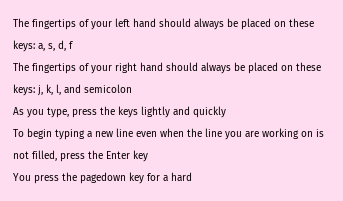The fingertips of your left hand should always be placed on these keys: a, s, d, f
The fingertips of your right hand should always be placed on these keys: j, k, l, and semicolon
As you type, press the keys lightly and quickly
To begin typing a new line even when the line you are working on is not filled, press the Enter key
You press the pagedown key for a hard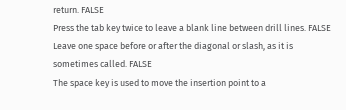return. FALSE
Press the tab key twice to leave a blank line between drill lines. FALSE
Leave one space before or after the diagonal or slash, as it is sometimes called. FALSE
The space key is used to move the insertion point to a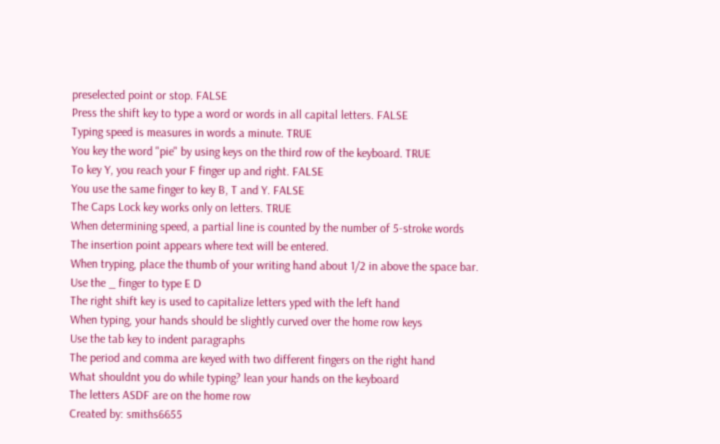preselected point or stop. FALSE
Press the shift key to type a word or words in all capital letters. FALSE
Typing speed is measures in words a minute. TRUE
You key the word "pie" by using keys on the third row of the keyboard. TRUE
To key Y, you reach your F finger up and right. FALSE
You use the same finger to key B, T and Y. FALSE
The Caps Lock key works only on letters. TRUE
When determining speed, a partial line is counted by the number of 5-stroke words
The insertion point appears where text will be entered.
When tryping, place the thumb of your writing hand about 1/2 in above the space bar.
Use the _ finger to type E D
The right shift key is used to capitalize letters yped with the left hand
When typing, your hands should be slightly curved over the home row keys
Use the tab key to indent paragraphs
The period and comma are keyed with two different fingers on the right hand
What shouldnt you do while typing? lean your hands on the keyboard
The letters ASDF are on the home row
Created by: smiths6655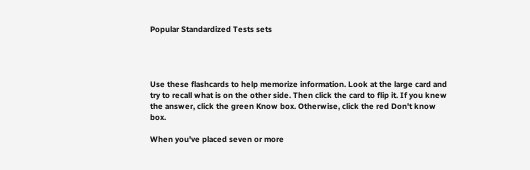Popular Standardized Tests sets




Use these flashcards to help memorize information. Look at the large card and try to recall what is on the other side. Then click the card to flip it. If you knew the answer, click the green Know box. Otherwise, click the red Don't know box.

When you've placed seven or more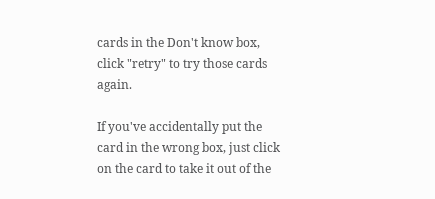cards in the Don't know box, click "retry" to try those cards again.

If you've accidentally put the card in the wrong box, just click on the card to take it out of the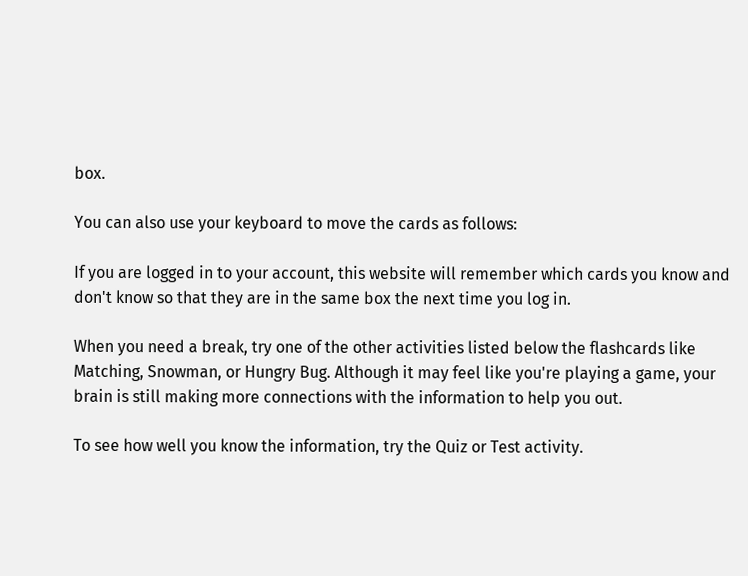box.

You can also use your keyboard to move the cards as follows:

If you are logged in to your account, this website will remember which cards you know and don't know so that they are in the same box the next time you log in.

When you need a break, try one of the other activities listed below the flashcards like Matching, Snowman, or Hungry Bug. Although it may feel like you're playing a game, your brain is still making more connections with the information to help you out.

To see how well you know the information, try the Quiz or Test activity.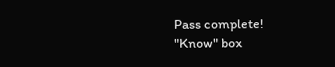Pass complete!
"Know" box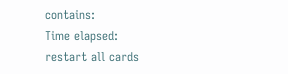contains:
Time elapsed:
restart all cards